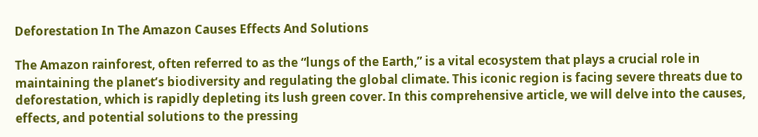Deforestation In The Amazon Causes Effects And Solutions

The Amazon rainforest, often referred to as the “lungs of the Earth,” is a vital ecosystem that plays a crucial role in maintaining the planet’s biodiversity and regulating the global climate. This iconic region is facing severe threats due to deforestation, which is rapidly depleting its lush green cover. In this comprehensive article, we will delve into the causes, effects, and potential solutions to the pressing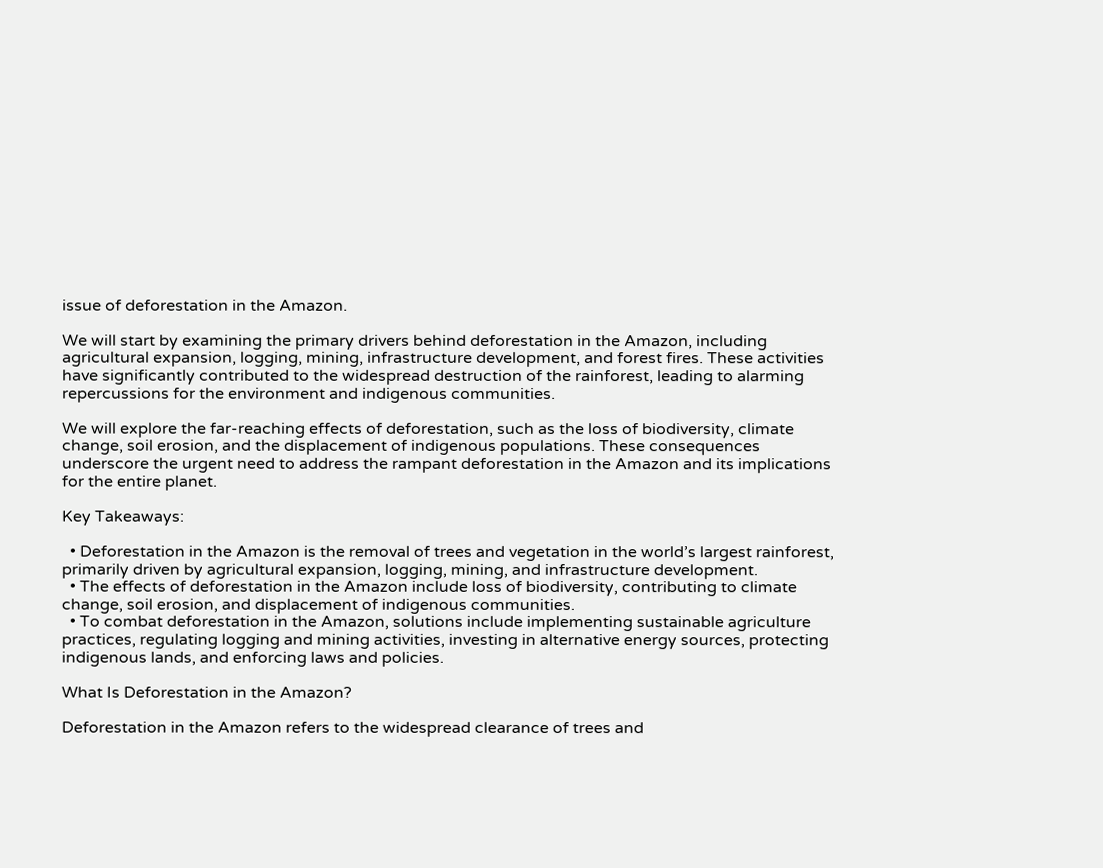issue of deforestation in the Amazon.

We will start by examining the primary drivers behind deforestation in the Amazon, including agricultural expansion, logging, mining, infrastructure development, and forest fires. These activities have significantly contributed to the widespread destruction of the rainforest, leading to alarming repercussions for the environment and indigenous communities.

We will explore the far-reaching effects of deforestation, such as the loss of biodiversity, climate change, soil erosion, and the displacement of indigenous populations. These consequences underscore the urgent need to address the rampant deforestation in the Amazon and its implications for the entire planet.

Key Takeaways:

  • Deforestation in the Amazon is the removal of trees and vegetation in the world’s largest rainforest, primarily driven by agricultural expansion, logging, mining, and infrastructure development.
  • The effects of deforestation in the Amazon include loss of biodiversity, contributing to climate change, soil erosion, and displacement of indigenous communities.
  • To combat deforestation in the Amazon, solutions include implementing sustainable agriculture practices, regulating logging and mining activities, investing in alternative energy sources, protecting indigenous lands, and enforcing laws and policies.

What Is Deforestation in the Amazon?

Deforestation in the Amazon refers to the widespread clearance of trees and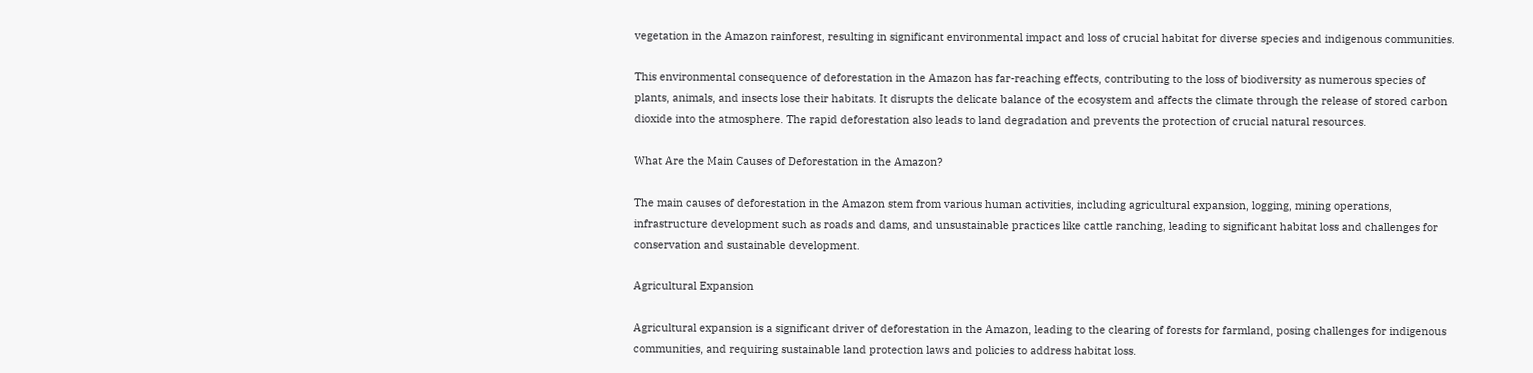vegetation in the Amazon rainforest, resulting in significant environmental impact and loss of crucial habitat for diverse species and indigenous communities.

This environmental consequence of deforestation in the Amazon has far-reaching effects, contributing to the loss of biodiversity as numerous species of plants, animals, and insects lose their habitats. It disrupts the delicate balance of the ecosystem and affects the climate through the release of stored carbon dioxide into the atmosphere. The rapid deforestation also leads to land degradation and prevents the protection of crucial natural resources.

What Are the Main Causes of Deforestation in the Amazon?

The main causes of deforestation in the Amazon stem from various human activities, including agricultural expansion, logging, mining operations, infrastructure development such as roads and dams, and unsustainable practices like cattle ranching, leading to significant habitat loss and challenges for conservation and sustainable development.

Agricultural Expansion

Agricultural expansion is a significant driver of deforestation in the Amazon, leading to the clearing of forests for farmland, posing challenges for indigenous communities, and requiring sustainable land protection laws and policies to address habitat loss.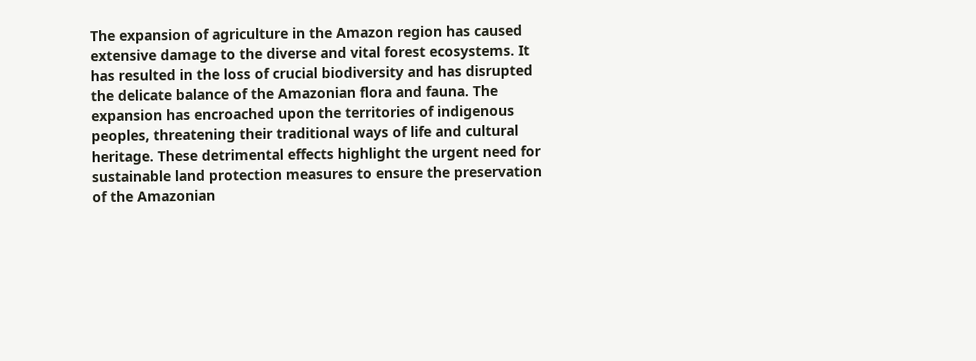The expansion of agriculture in the Amazon region has caused extensive damage to the diverse and vital forest ecosystems. It has resulted in the loss of crucial biodiversity and has disrupted the delicate balance of the Amazonian flora and fauna. The expansion has encroached upon the territories of indigenous peoples, threatening their traditional ways of life and cultural heritage. These detrimental effects highlight the urgent need for sustainable land protection measures to ensure the preservation of the Amazonian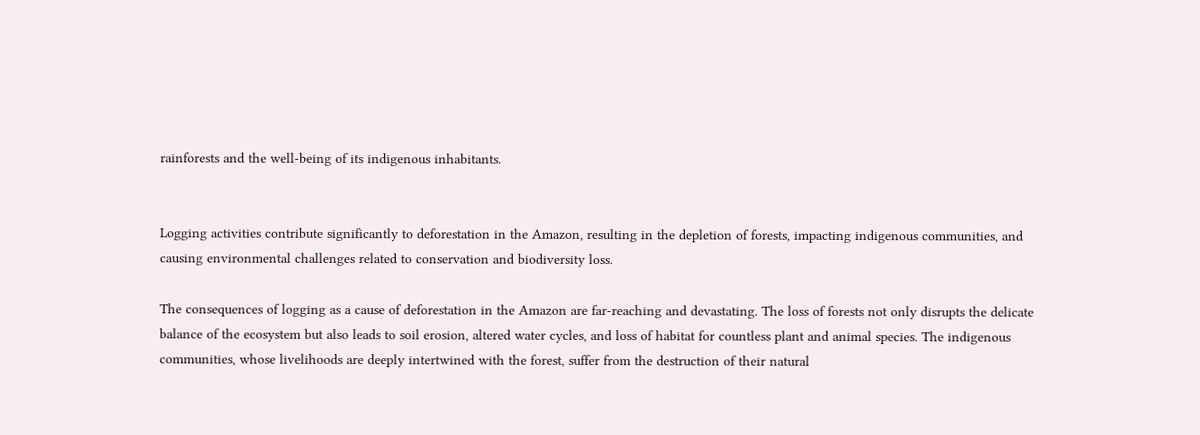rainforests and the well-being of its indigenous inhabitants.


Logging activities contribute significantly to deforestation in the Amazon, resulting in the depletion of forests, impacting indigenous communities, and causing environmental challenges related to conservation and biodiversity loss.

The consequences of logging as a cause of deforestation in the Amazon are far-reaching and devastating. The loss of forests not only disrupts the delicate balance of the ecosystem but also leads to soil erosion, altered water cycles, and loss of habitat for countless plant and animal species. The indigenous communities, whose livelihoods are deeply intertwined with the forest, suffer from the destruction of their natural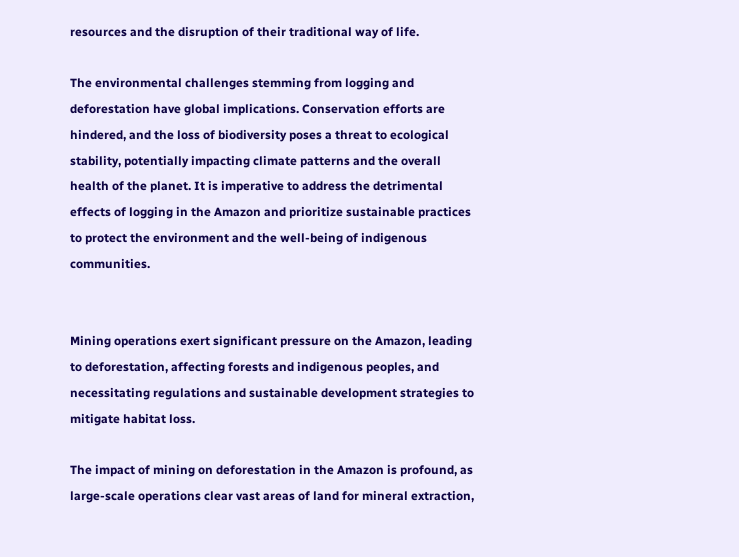resources and the disruption of their traditional way of life.

The environmental challenges stemming from logging and deforestation have global implications. Conservation efforts are hindered, and the loss of biodiversity poses a threat to ecological stability, potentially impacting climate patterns and the overall health of the planet. It is imperative to address the detrimental effects of logging in the Amazon and prioritize sustainable practices to protect the environment and the well-being of indigenous communities.


Mining operations exert significant pressure on the Amazon, leading to deforestation, affecting forests and indigenous peoples, and necessitating regulations and sustainable development strategies to mitigate habitat loss.

The impact of mining on deforestation in the Amazon is profound, as large-scale operations clear vast areas of land for mineral extraction,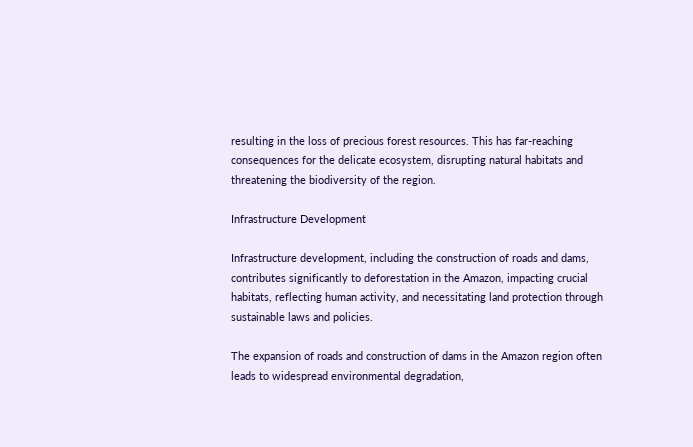resulting in the loss of precious forest resources. This has far-reaching consequences for the delicate ecosystem, disrupting natural habitats and threatening the biodiversity of the region.

Infrastructure Development

Infrastructure development, including the construction of roads and dams, contributes significantly to deforestation in the Amazon, impacting crucial habitats, reflecting human activity, and necessitating land protection through sustainable laws and policies.

The expansion of roads and construction of dams in the Amazon region often leads to widespread environmental degradation,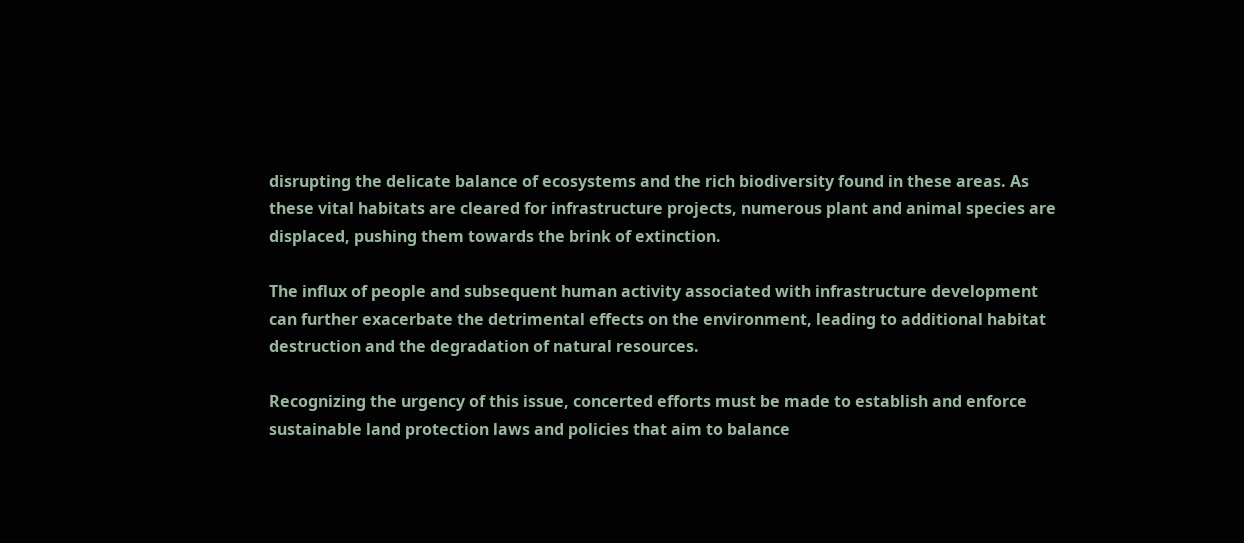disrupting the delicate balance of ecosystems and the rich biodiversity found in these areas. As these vital habitats are cleared for infrastructure projects, numerous plant and animal species are displaced, pushing them towards the brink of extinction.

The influx of people and subsequent human activity associated with infrastructure development can further exacerbate the detrimental effects on the environment, leading to additional habitat destruction and the degradation of natural resources.

Recognizing the urgency of this issue, concerted efforts must be made to establish and enforce sustainable land protection laws and policies that aim to balance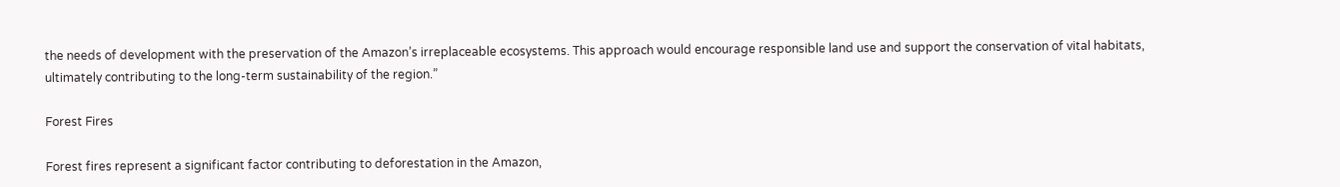the needs of development with the preservation of the Amazon’s irreplaceable ecosystems. This approach would encourage responsible land use and support the conservation of vital habitats, ultimately contributing to the long-term sustainability of the region.”

Forest Fires

Forest fires represent a significant factor contributing to deforestation in the Amazon,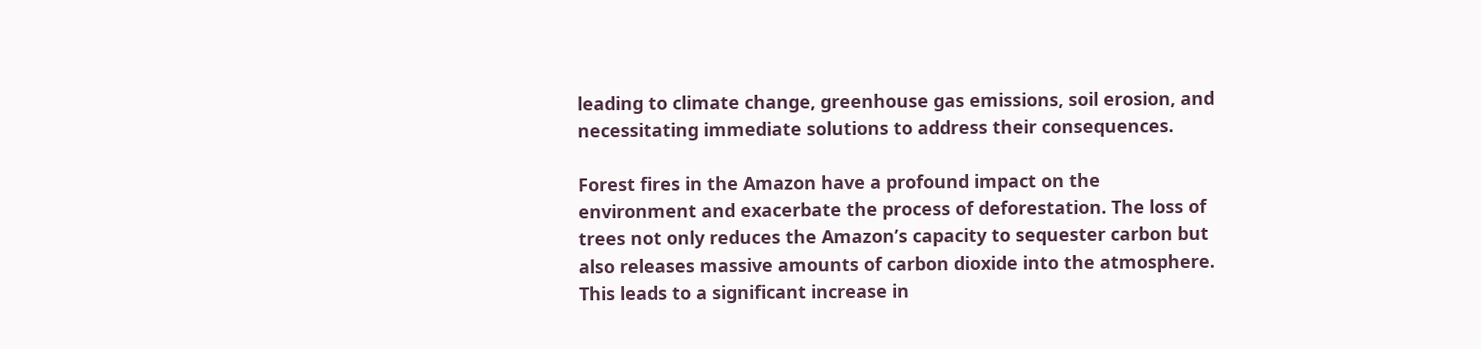leading to climate change, greenhouse gas emissions, soil erosion, and necessitating immediate solutions to address their consequences.

Forest fires in the Amazon have a profound impact on the environment and exacerbate the process of deforestation. The loss of trees not only reduces the Amazon’s capacity to sequester carbon but also releases massive amounts of carbon dioxide into the atmosphere. This leads to a significant increase in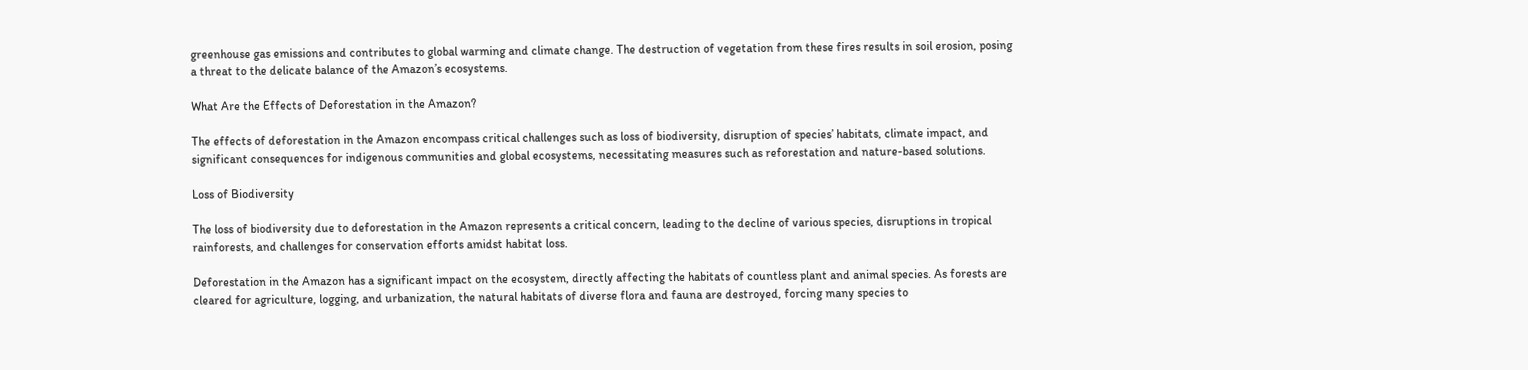greenhouse gas emissions and contributes to global warming and climate change. The destruction of vegetation from these fires results in soil erosion, posing a threat to the delicate balance of the Amazon’s ecosystems.

What Are the Effects of Deforestation in the Amazon?

The effects of deforestation in the Amazon encompass critical challenges such as loss of biodiversity, disruption of species’ habitats, climate impact, and significant consequences for indigenous communities and global ecosystems, necessitating measures such as reforestation and nature-based solutions.

Loss of Biodiversity

The loss of biodiversity due to deforestation in the Amazon represents a critical concern, leading to the decline of various species, disruptions in tropical rainforests, and challenges for conservation efforts amidst habitat loss.

Deforestation in the Amazon has a significant impact on the ecosystem, directly affecting the habitats of countless plant and animal species. As forests are cleared for agriculture, logging, and urbanization, the natural habitats of diverse flora and fauna are destroyed, forcing many species to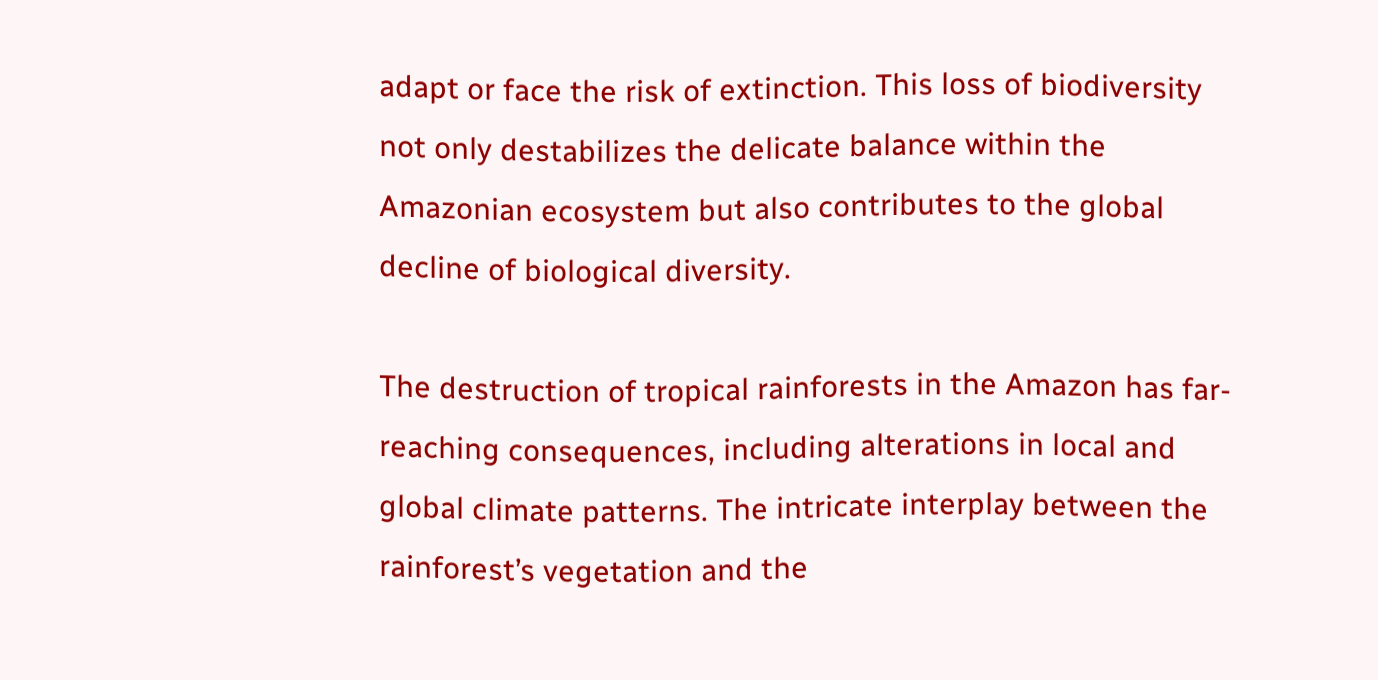adapt or face the risk of extinction. This loss of biodiversity not only destabilizes the delicate balance within the Amazonian ecosystem but also contributes to the global decline of biological diversity.

The destruction of tropical rainforests in the Amazon has far-reaching consequences, including alterations in local and global climate patterns. The intricate interplay between the rainforest’s vegetation and the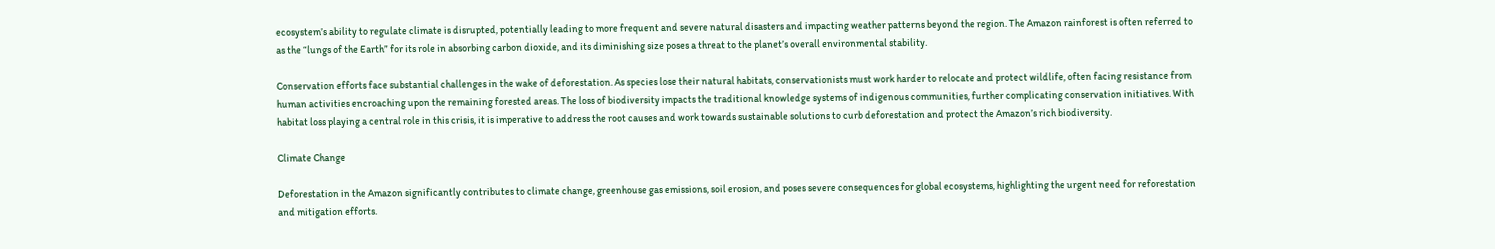ecosystem’s ability to regulate climate is disrupted, potentially leading to more frequent and severe natural disasters and impacting weather patterns beyond the region. The Amazon rainforest is often referred to as the “lungs of the Earth” for its role in absorbing carbon dioxide, and its diminishing size poses a threat to the planet’s overall environmental stability.

Conservation efforts face substantial challenges in the wake of deforestation. As species lose their natural habitats, conservationists must work harder to relocate and protect wildlife, often facing resistance from human activities encroaching upon the remaining forested areas. The loss of biodiversity impacts the traditional knowledge systems of indigenous communities, further complicating conservation initiatives. With habitat loss playing a central role in this crisis, it is imperative to address the root causes and work towards sustainable solutions to curb deforestation and protect the Amazon’s rich biodiversity.

Climate Change

Deforestation in the Amazon significantly contributes to climate change, greenhouse gas emissions, soil erosion, and poses severe consequences for global ecosystems, highlighting the urgent need for reforestation and mitigation efforts.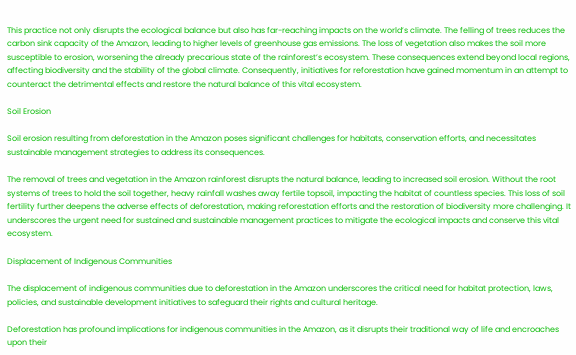This practice not only disrupts the ecological balance but also has far-reaching impacts on the world’s climate. The felling of trees reduces the carbon sink capacity of the Amazon, leading to higher levels of greenhouse gas emissions. The loss of vegetation also makes the soil more susceptible to erosion, worsening the already precarious state of the rainforest’s ecosystem. These consequences extend beyond local regions, affecting biodiversity and the stability of the global climate. Consequently, initiatives for reforestation have gained momentum in an attempt to counteract the detrimental effects and restore the natural balance of this vital ecosystem.

Soil Erosion

Soil erosion resulting from deforestation in the Amazon poses significant challenges for habitats, conservation efforts, and necessitates sustainable management strategies to address its consequences.

The removal of trees and vegetation in the Amazon rainforest disrupts the natural balance, leading to increased soil erosion. Without the root systems of trees to hold the soil together, heavy rainfall washes away fertile topsoil, impacting the habitat of countless species. This loss of soil fertility further deepens the adverse effects of deforestation, making reforestation efforts and the restoration of biodiversity more challenging. It underscores the urgent need for sustained and sustainable management practices to mitigate the ecological impacts and conserve this vital ecosystem.

Displacement of Indigenous Communities

The displacement of indigenous communities due to deforestation in the Amazon underscores the critical need for habitat protection, laws, policies, and sustainable development initiatives to safeguard their rights and cultural heritage.

Deforestation has profound implications for indigenous communities in the Amazon, as it disrupts their traditional way of life and encroaches upon their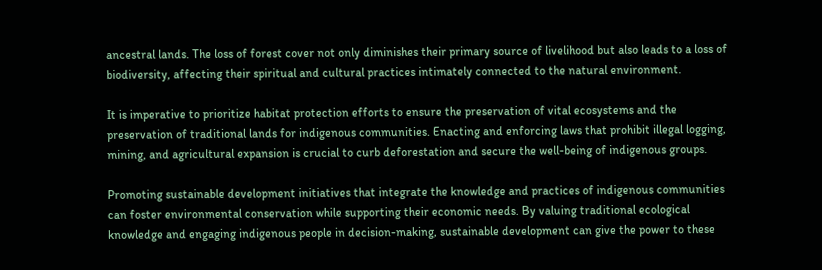ancestral lands. The loss of forest cover not only diminishes their primary source of livelihood but also leads to a loss of biodiversity, affecting their spiritual and cultural practices intimately connected to the natural environment.

It is imperative to prioritize habitat protection efforts to ensure the preservation of vital ecosystems and the preservation of traditional lands for indigenous communities. Enacting and enforcing laws that prohibit illegal logging, mining, and agricultural expansion is crucial to curb deforestation and secure the well-being of indigenous groups.

Promoting sustainable development initiatives that integrate the knowledge and practices of indigenous communities can foster environmental conservation while supporting their economic needs. By valuing traditional ecological knowledge and engaging indigenous people in decision-making, sustainable development can give the power to these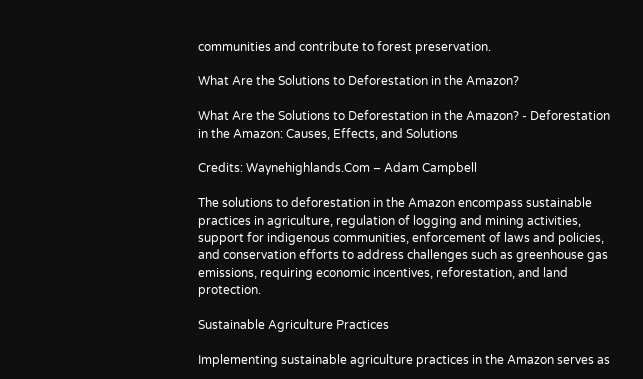communities and contribute to forest preservation.

What Are the Solutions to Deforestation in the Amazon?

What Are the Solutions to Deforestation in the Amazon? - Deforestation in the Amazon: Causes, Effects, and Solutions

Credits: Waynehighlands.Com – Adam Campbell

The solutions to deforestation in the Amazon encompass sustainable practices in agriculture, regulation of logging and mining activities, support for indigenous communities, enforcement of laws and policies, and conservation efforts to address challenges such as greenhouse gas emissions, requiring economic incentives, reforestation, and land protection.

Sustainable Agriculture Practices

Implementing sustainable agriculture practices in the Amazon serves as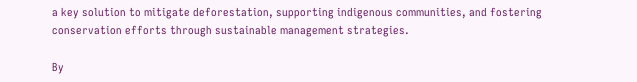a key solution to mitigate deforestation, supporting indigenous communities, and fostering conservation efforts through sustainable management strategies.

By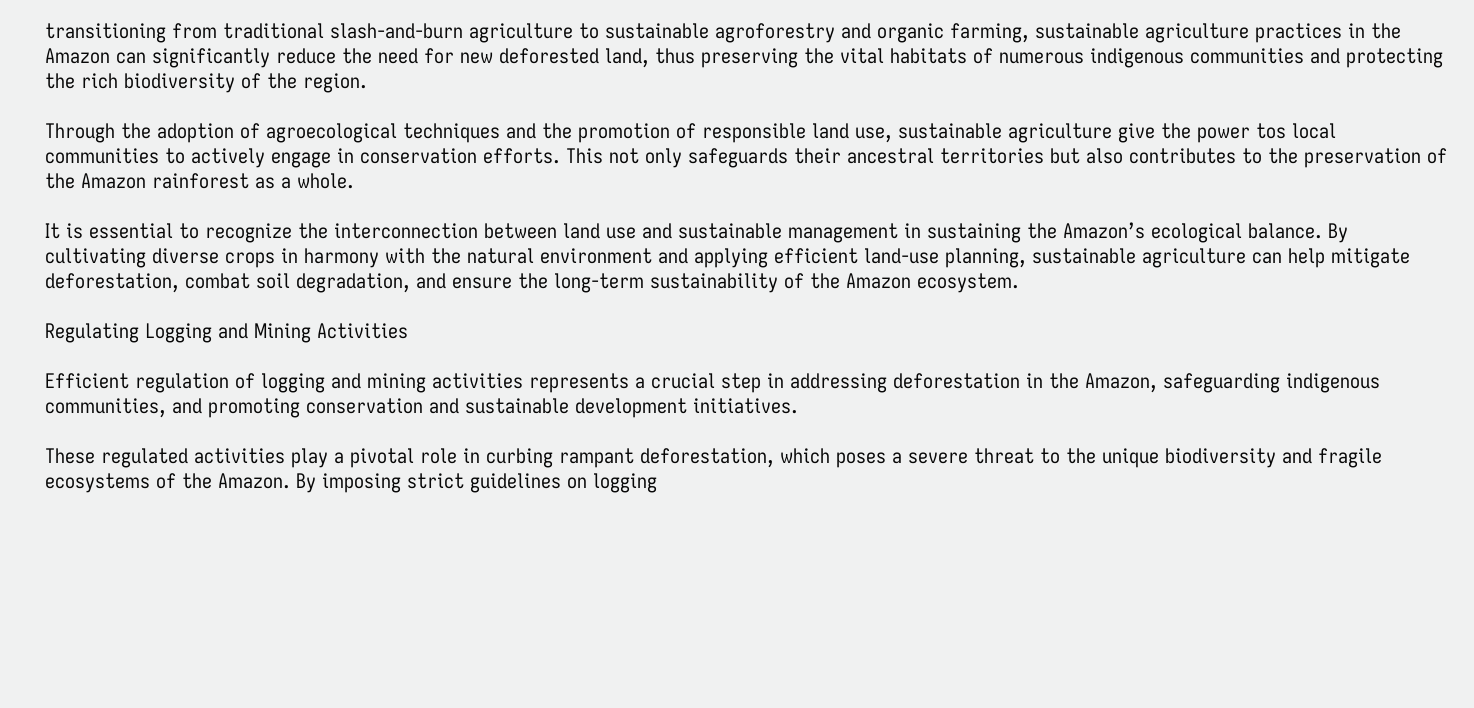transitioning from traditional slash-and-burn agriculture to sustainable agroforestry and organic farming, sustainable agriculture practices in the Amazon can significantly reduce the need for new deforested land, thus preserving the vital habitats of numerous indigenous communities and protecting the rich biodiversity of the region.

Through the adoption of agroecological techniques and the promotion of responsible land use, sustainable agriculture give the power tos local communities to actively engage in conservation efforts. This not only safeguards their ancestral territories but also contributes to the preservation of the Amazon rainforest as a whole.

It is essential to recognize the interconnection between land use and sustainable management in sustaining the Amazon’s ecological balance. By cultivating diverse crops in harmony with the natural environment and applying efficient land-use planning, sustainable agriculture can help mitigate deforestation, combat soil degradation, and ensure the long-term sustainability of the Amazon ecosystem.

Regulating Logging and Mining Activities

Efficient regulation of logging and mining activities represents a crucial step in addressing deforestation in the Amazon, safeguarding indigenous communities, and promoting conservation and sustainable development initiatives.

These regulated activities play a pivotal role in curbing rampant deforestation, which poses a severe threat to the unique biodiversity and fragile ecosystems of the Amazon. By imposing strict guidelines on logging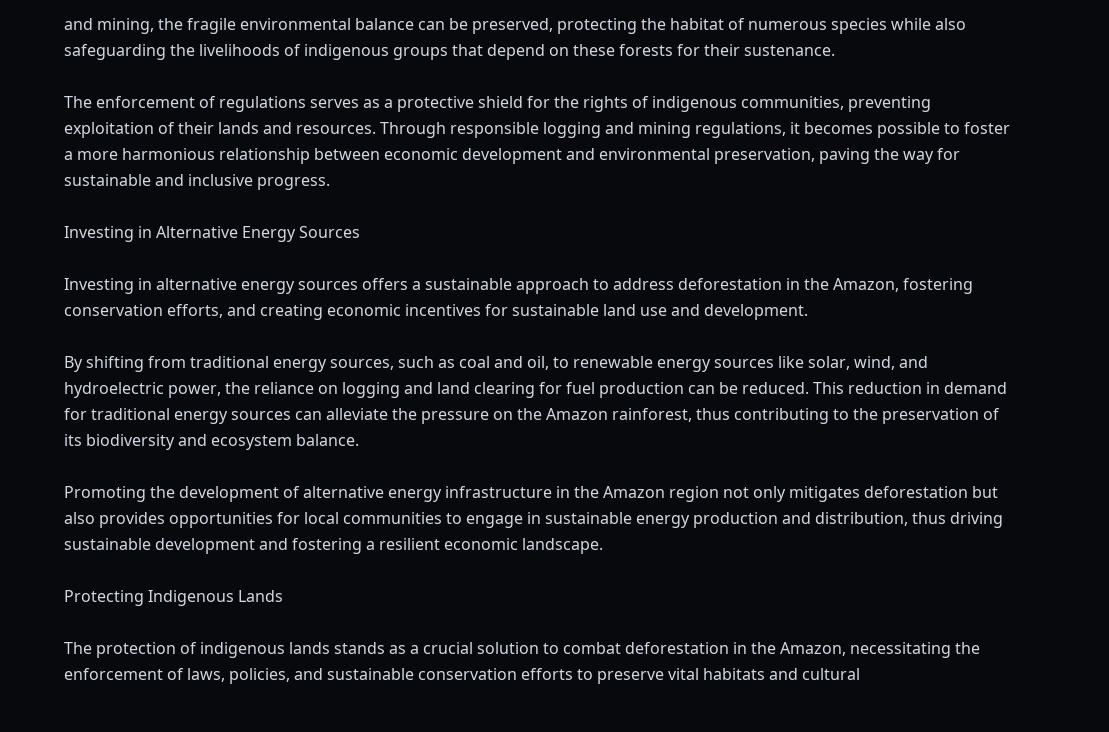and mining, the fragile environmental balance can be preserved, protecting the habitat of numerous species while also safeguarding the livelihoods of indigenous groups that depend on these forests for their sustenance.

The enforcement of regulations serves as a protective shield for the rights of indigenous communities, preventing exploitation of their lands and resources. Through responsible logging and mining regulations, it becomes possible to foster a more harmonious relationship between economic development and environmental preservation, paving the way for sustainable and inclusive progress.

Investing in Alternative Energy Sources

Investing in alternative energy sources offers a sustainable approach to address deforestation in the Amazon, fostering conservation efforts, and creating economic incentives for sustainable land use and development.

By shifting from traditional energy sources, such as coal and oil, to renewable energy sources like solar, wind, and hydroelectric power, the reliance on logging and land clearing for fuel production can be reduced. This reduction in demand for traditional energy sources can alleviate the pressure on the Amazon rainforest, thus contributing to the preservation of its biodiversity and ecosystem balance.

Promoting the development of alternative energy infrastructure in the Amazon region not only mitigates deforestation but also provides opportunities for local communities to engage in sustainable energy production and distribution, thus driving sustainable development and fostering a resilient economic landscape.

Protecting Indigenous Lands

The protection of indigenous lands stands as a crucial solution to combat deforestation in the Amazon, necessitating the enforcement of laws, policies, and sustainable conservation efforts to preserve vital habitats and cultural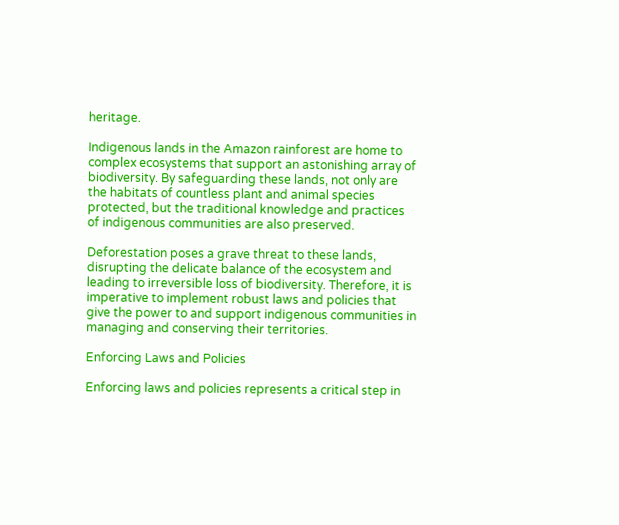heritage.

Indigenous lands in the Amazon rainforest are home to complex ecosystems that support an astonishing array of biodiversity. By safeguarding these lands, not only are the habitats of countless plant and animal species protected, but the traditional knowledge and practices of indigenous communities are also preserved.

Deforestation poses a grave threat to these lands, disrupting the delicate balance of the ecosystem and leading to irreversible loss of biodiversity. Therefore, it is imperative to implement robust laws and policies that give the power to and support indigenous communities in managing and conserving their territories.

Enforcing Laws and Policies

Enforcing laws and policies represents a critical step in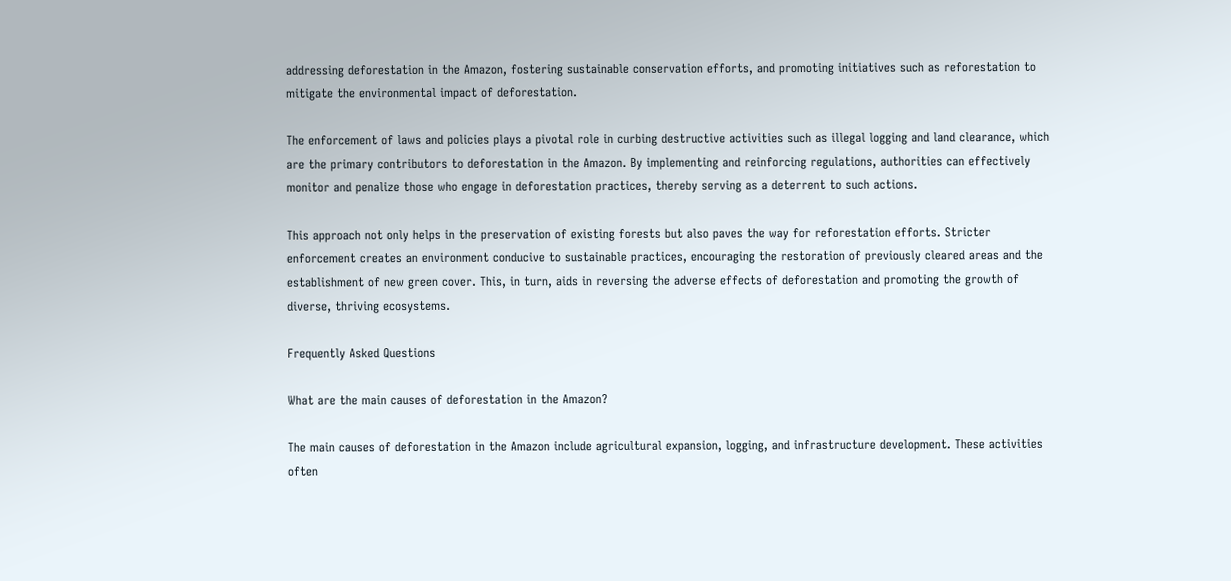addressing deforestation in the Amazon, fostering sustainable conservation efforts, and promoting initiatives such as reforestation to mitigate the environmental impact of deforestation.

The enforcement of laws and policies plays a pivotal role in curbing destructive activities such as illegal logging and land clearance, which are the primary contributors to deforestation in the Amazon. By implementing and reinforcing regulations, authorities can effectively monitor and penalize those who engage in deforestation practices, thereby serving as a deterrent to such actions.

This approach not only helps in the preservation of existing forests but also paves the way for reforestation efforts. Stricter enforcement creates an environment conducive to sustainable practices, encouraging the restoration of previously cleared areas and the establishment of new green cover. This, in turn, aids in reversing the adverse effects of deforestation and promoting the growth of diverse, thriving ecosystems.

Frequently Asked Questions

What are the main causes of deforestation in the Amazon?

The main causes of deforestation in the Amazon include agricultural expansion, logging, and infrastructure development. These activities often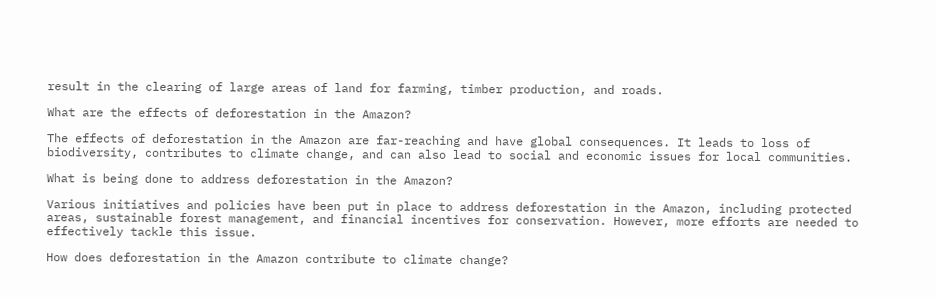result in the clearing of large areas of land for farming, timber production, and roads.

What are the effects of deforestation in the Amazon?

The effects of deforestation in the Amazon are far-reaching and have global consequences. It leads to loss of biodiversity, contributes to climate change, and can also lead to social and economic issues for local communities.

What is being done to address deforestation in the Amazon?

Various initiatives and policies have been put in place to address deforestation in the Amazon, including protected areas, sustainable forest management, and financial incentives for conservation. However, more efforts are needed to effectively tackle this issue.

How does deforestation in the Amazon contribute to climate change?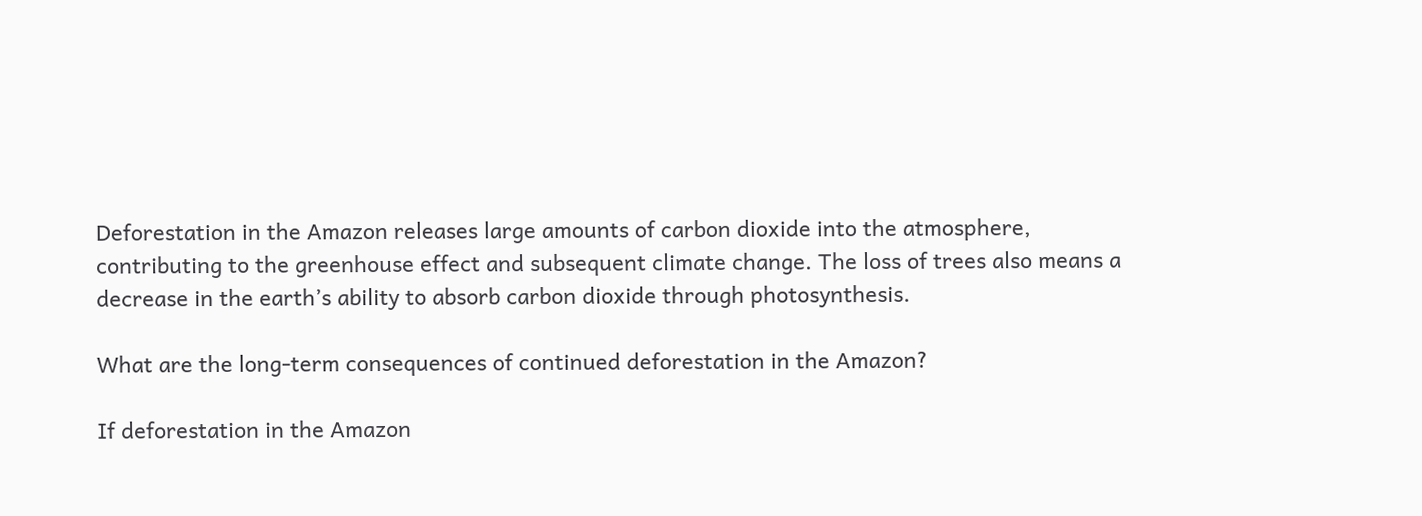Deforestation in the Amazon releases large amounts of carbon dioxide into the atmosphere, contributing to the greenhouse effect and subsequent climate change. The loss of trees also means a decrease in the earth’s ability to absorb carbon dioxide through photosynthesis.

What are the long-term consequences of continued deforestation in the Amazon?

If deforestation in the Amazon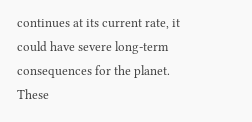continues at its current rate, it could have severe long-term consequences for the planet. These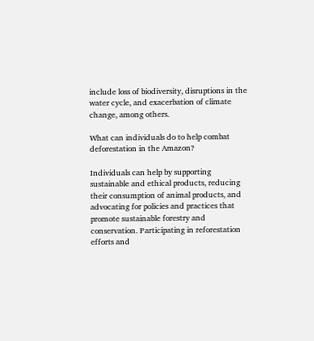include loss of biodiversity, disruptions in the water cycle, and exacerbation of climate change, among others.

What can individuals do to help combat deforestation in the Amazon?

Individuals can help by supporting sustainable and ethical products, reducing their consumption of animal products, and advocating for policies and practices that promote sustainable forestry and conservation. Participating in reforestation efforts and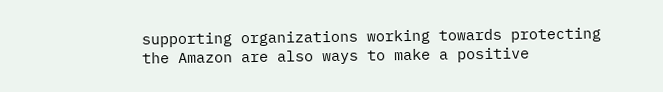supporting organizations working towards protecting the Amazon are also ways to make a positive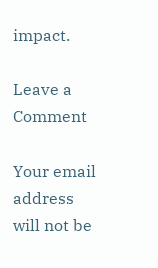impact.

Leave a Comment

Your email address will not be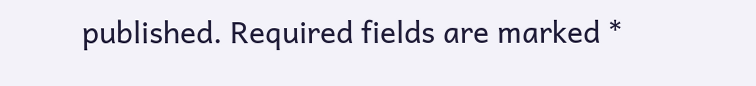published. Required fields are marked *